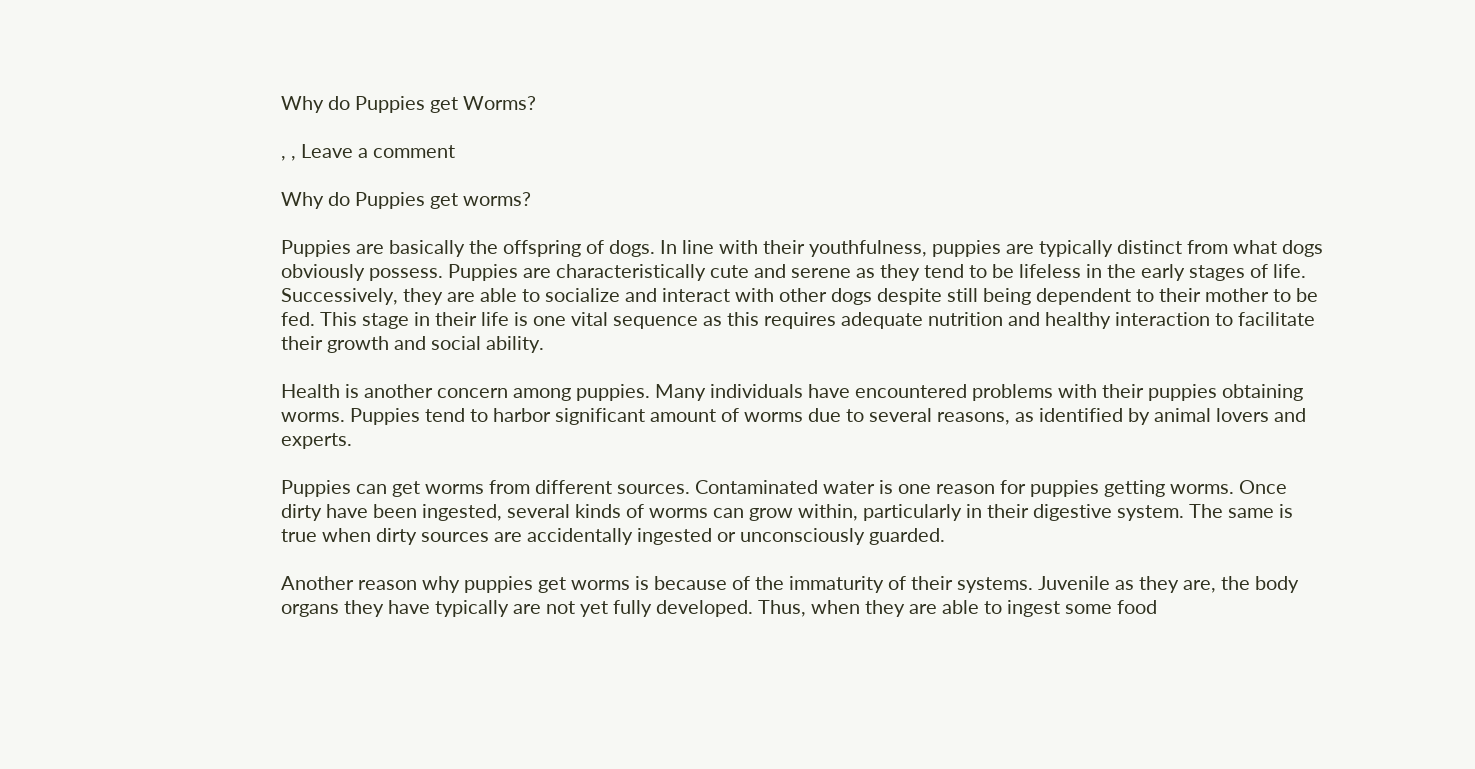Why do Puppies get Worms?

, , Leave a comment

Why do Puppies get worms?

Puppies are basically the offspring of dogs. In line with their youthfulness, puppies are typically distinct from what dogs obviously possess. Puppies are characteristically cute and serene as they tend to be lifeless in the early stages of life. Successively, they are able to socialize and interact with other dogs despite still being dependent to their mother to be fed. This stage in their life is one vital sequence as this requires adequate nutrition and healthy interaction to facilitate their growth and social ability.

Health is another concern among puppies. Many individuals have encountered problems with their puppies obtaining worms. Puppies tend to harbor significant amount of worms due to several reasons, as identified by animal lovers and experts.

Puppies can get worms from different sources. Contaminated water is one reason for puppies getting worms. Once dirty have been ingested, several kinds of worms can grow within, particularly in their digestive system. The same is true when dirty sources are accidentally ingested or unconsciously guarded.

Another reason why puppies get worms is because of the immaturity of their systems. Juvenile as they are, the body organs they have typically are not yet fully developed. Thus, when they are able to ingest some food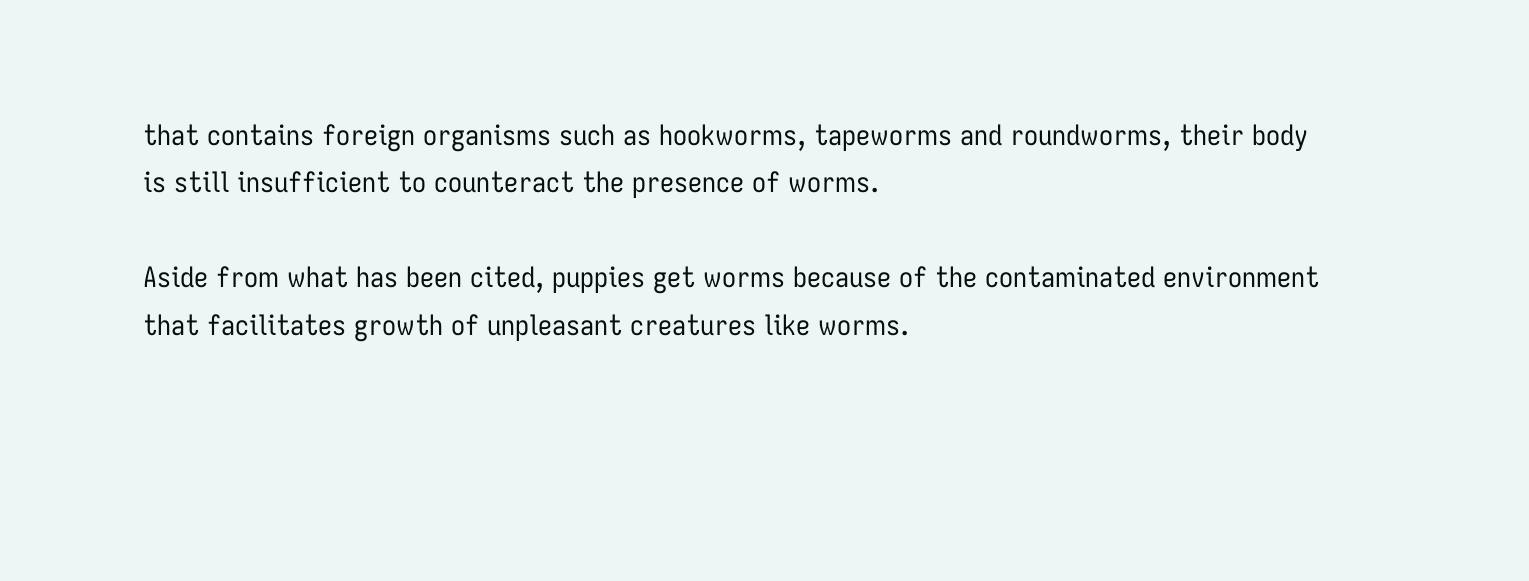that contains foreign organisms such as hookworms, tapeworms and roundworms, their body is still insufficient to counteract the presence of worms.

Aside from what has been cited, puppies get worms because of the contaminated environment that facilitates growth of unpleasant creatures like worms.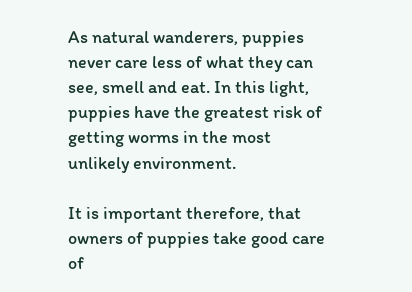As natural wanderers, puppies never care less of what they can see, smell and eat. In this light, puppies have the greatest risk of getting worms in the most unlikely environment.

It is important therefore, that owners of puppies take good care of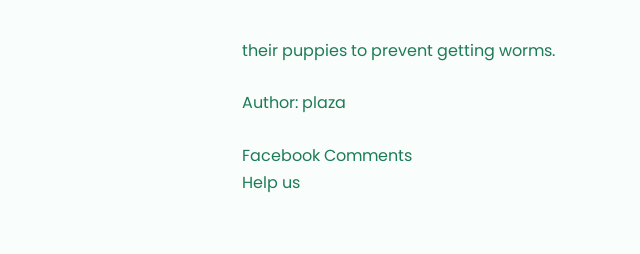their puppies to prevent getting worms.

Author: plaza

Facebook Comments
Help us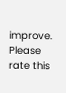improve. Please rate this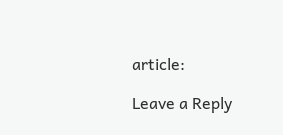article:

Leave a Reply